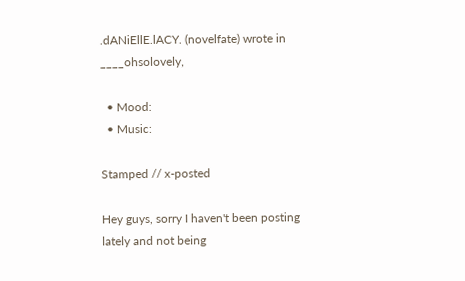.dANiEllE.lACY. (novelfate) wrote in ____ohsolovely,

  • Mood:
  • Music:

Stamped // x-posted

Hey guys, sorry I haven't been posting lately and not being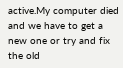active.My computer died and we have to get a new one or try and fix the old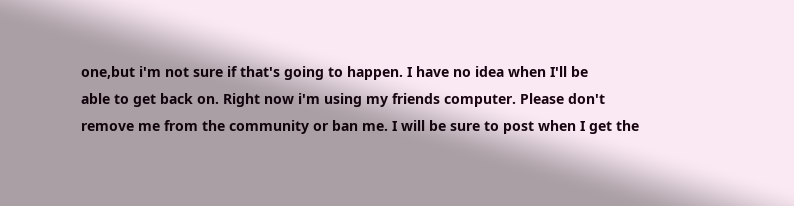one,but i'm not sure if that's going to happen. I have no idea when I'll be
able to get back on. Right now i'm using my friends computer. Please don't remove me from the community or ban me. I will be sure to post when I get the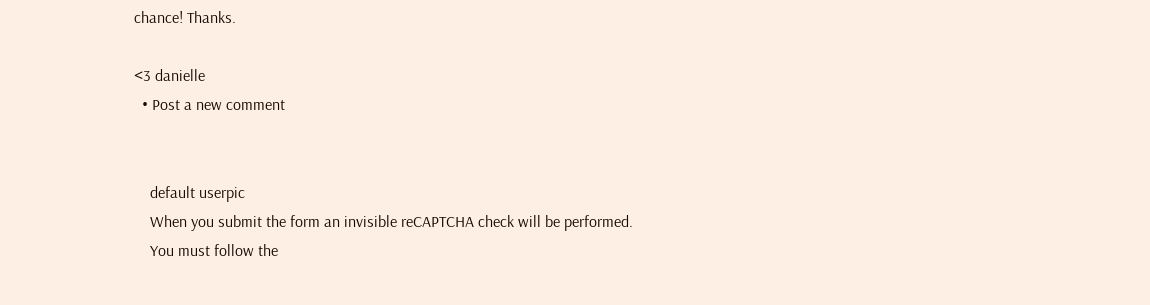chance! Thanks.

<3 danielle
  • Post a new comment


    default userpic
    When you submit the form an invisible reCAPTCHA check will be performed.
    You must follow the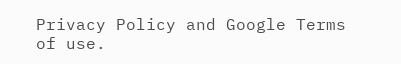Privacy Policy and Google Terms of use.